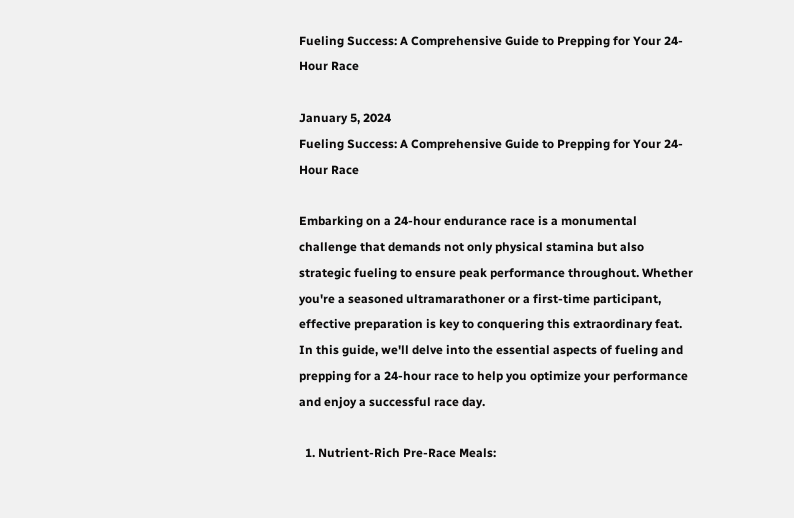Fueling Success: A Comprehensive Guide to Prepping for Your 24-Hour Race

January 5, 2024
Fueling Success: A Comprehensive Guide to Prepping for Your 24-Hour Race

Embarking on a 24-hour endurance race is a monumental challenge that demands not only physical stamina but also strategic fueling to ensure peak performance throughout. Whether you're a seasoned ultramarathoner or a first-time participant, effective preparation is key to conquering this extraordinary feat. In this guide, we'll delve into the essential aspects of fueling and prepping for a 24-hour race to help you optimize your performance and enjoy a successful race day.

  1. Nutrient-Rich Pre-Race Meals: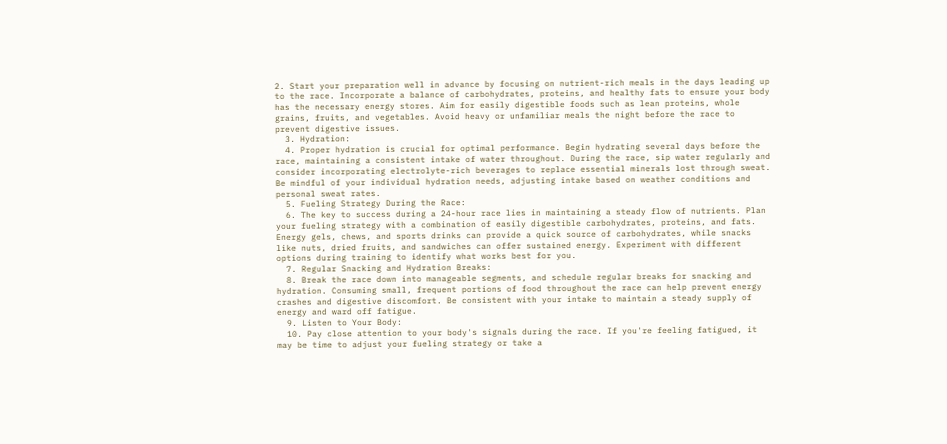2. Start your preparation well in advance by focusing on nutrient-rich meals in the days leading up to the race. Incorporate a balance of carbohydrates, proteins, and healthy fats to ensure your body has the necessary energy stores. Aim for easily digestible foods such as lean proteins, whole grains, fruits, and vegetables. Avoid heavy or unfamiliar meals the night before the race to prevent digestive issues.
  3. Hydration:
  4. Proper hydration is crucial for optimal performance. Begin hydrating several days before the race, maintaining a consistent intake of water throughout. During the race, sip water regularly and consider incorporating electrolyte-rich beverages to replace essential minerals lost through sweat. Be mindful of your individual hydration needs, adjusting intake based on weather conditions and personal sweat rates.
  5. Fueling Strategy During the Race:
  6. The key to success during a 24-hour race lies in maintaining a steady flow of nutrients. Plan your fueling strategy with a combination of easily digestible carbohydrates, proteins, and fats. Energy gels, chews, and sports drinks can provide a quick source of carbohydrates, while snacks like nuts, dried fruits, and sandwiches can offer sustained energy. Experiment with different options during training to identify what works best for you.
  7. Regular Snacking and Hydration Breaks:
  8. Break the race down into manageable segments, and schedule regular breaks for snacking and hydration. Consuming small, frequent portions of food throughout the race can help prevent energy crashes and digestive discomfort. Be consistent with your intake to maintain a steady supply of energy and ward off fatigue.
  9. Listen to Your Body:
  10. Pay close attention to your body's signals during the race. If you're feeling fatigued, it may be time to adjust your fueling strategy or take a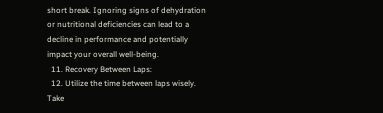short break. Ignoring signs of dehydration or nutritional deficiencies can lead to a decline in performance and potentially impact your overall well-being.
  11. Recovery Between Laps:
  12. Utilize the time between laps wisely. Take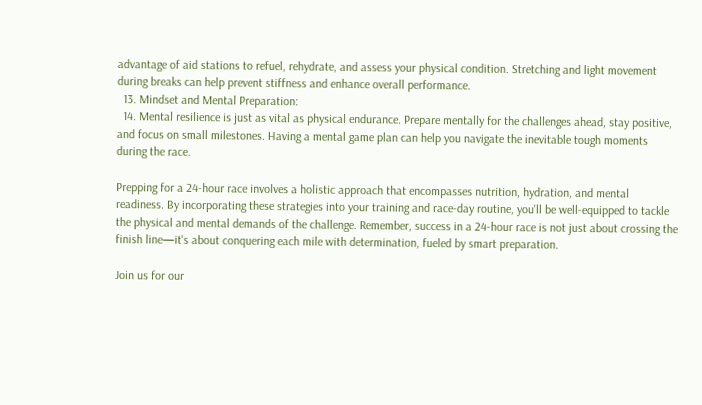advantage of aid stations to refuel, rehydrate, and assess your physical condition. Stretching and light movement during breaks can help prevent stiffness and enhance overall performance.
  13. Mindset and Mental Preparation:
  14. Mental resilience is just as vital as physical endurance. Prepare mentally for the challenges ahead, stay positive, and focus on small milestones. Having a mental game plan can help you navigate the inevitable tough moments during the race.

Prepping for a 24-hour race involves a holistic approach that encompasses nutrition, hydration, and mental readiness. By incorporating these strategies into your training and race-day routine, you'll be well-equipped to tackle the physical and mental demands of the challenge. Remember, success in a 24-hour race is not just about crossing the finish line—it's about conquering each mile with determination, fueled by smart preparation.

Join us for our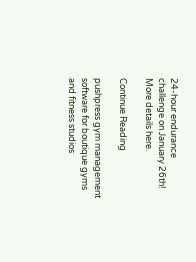24-hour endurance challenge on January 26th! More details here.

Continue Reading

pushpress gym management software for boutique gyms and fitness studios